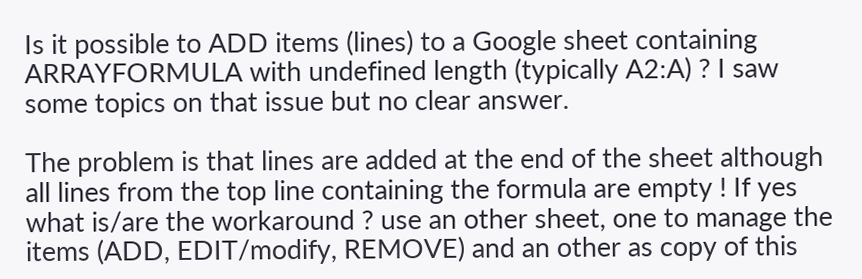Is it possible to ADD items (lines) to a Google sheet containing ARRAYFORMULA with undefined length (typically A2:A) ? I saw some topics on that issue but no clear answer.

The problem is that lines are added at the end of the sheet although all lines from the top line containing the formula are empty ! If yes what is/are the workaround ? use an other sheet, one to manage the items (ADD, EDIT/modify, REMOVE) and an other as copy of this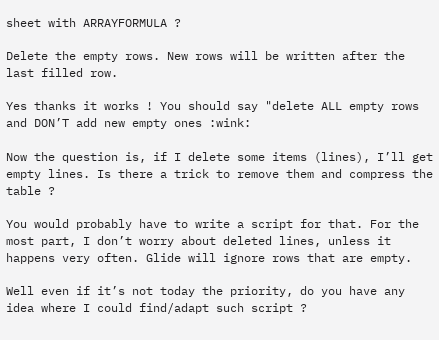sheet with ARRAYFORMULA ?

Delete the empty rows. New rows will be written after the last filled row.

Yes thanks it works ! You should say "delete ALL empty rows and DON’T add new empty ones :wink:

Now the question is, if I delete some items (lines), I’ll get empty lines. Is there a trick to remove them and compress the table ?

You would probably have to write a script for that. For the most part, I don’t worry about deleted lines, unless it happens very often. Glide will ignore rows that are empty.

Well even if it’s not today the priority, do you have any idea where I could find/adapt such script ?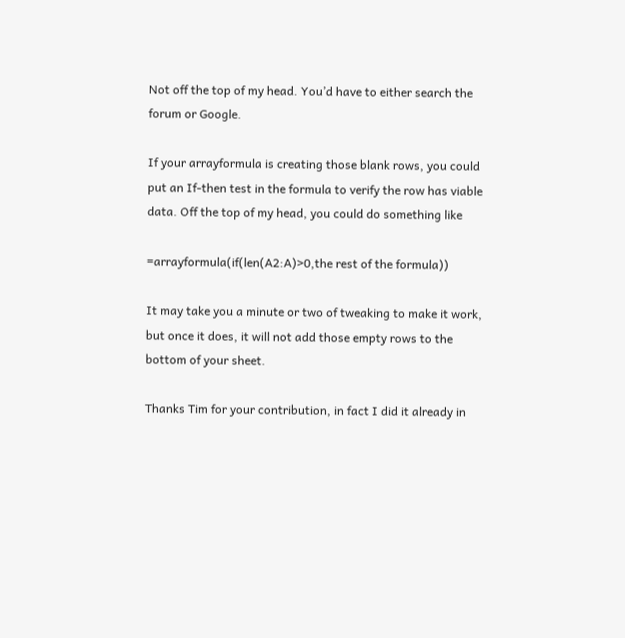Not off the top of my head. You’d have to either search the forum or Google.

If your arrayformula is creating those blank rows, you could put an If-then test in the formula to verify the row has viable data. Off the top of my head, you could do something like

=arrayformula(if(len(A2:A)>0,the rest of the formula))

It may take you a minute or two of tweaking to make it work, but once it does, it will not add those empty rows to the bottom of your sheet.

Thanks Tim for your contribution, in fact I did it already in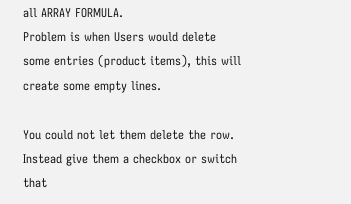all ARRAY FORMULA.
Problem is when Users would delete some entries (product items), this will create some empty lines.

You could not let them delete the row. Instead give them a checkbox or switch that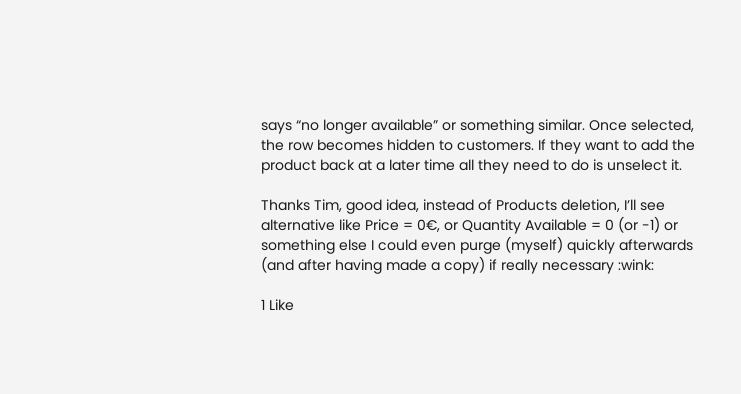says “no longer available” or something similar. Once selected, the row becomes hidden to customers. If they want to add the product back at a later time all they need to do is unselect it.

Thanks Tim, good idea, instead of Products deletion, I’ll see alternative like Price = 0€, or Quantity Available = 0 (or -1) or something else I could even purge (myself) quickly afterwards (and after having made a copy) if really necessary :wink:

1 Like